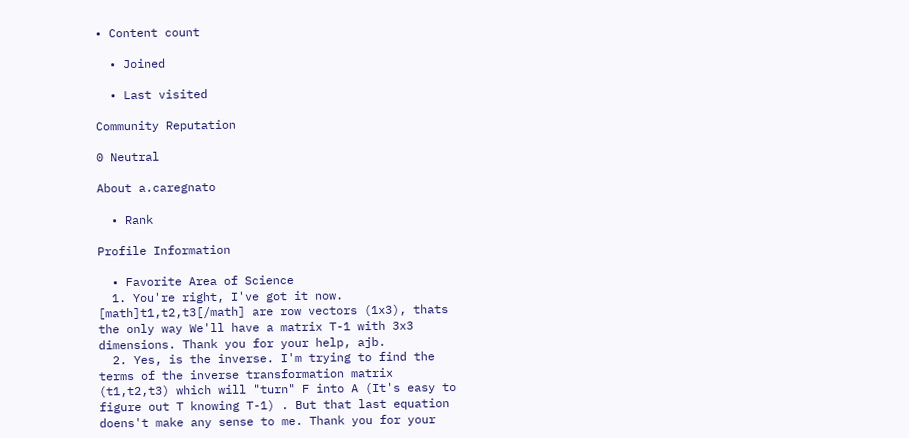• Content count

  • Joined

  • Last visited

Community Reputation

0 Neutral

About a.caregnato

  • Rank

Profile Information

  • Favorite Area of Science
  1. You're right, I've got it now. [math]t1,t2,t3[/math] are row vectors (1x3), thats the only way We'll have a matrix T-1 with 3x3 dimensions. Thank you for your help, ajb.
  2. Yes, is the inverse. I'm trying to find the terms of the inverse transformation matrix (t1,t2,t3) which will "turn" F into A (It's easy to figure out T knowing T-1) . But that last equation doens't make any sense to me. Thank you for your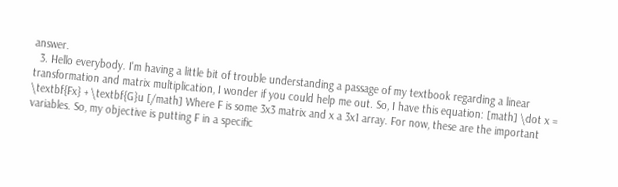answer.
  3. Hello everybody. I'm having a little bit of trouble understanding a passage of my textbook regarding a linear transformation and matrix multiplication, I wonder if you could help me out. So, I have this equation: [math] \dot x = \textbf{Fx} + \textbf{G}u [/math] Where F is some 3x3 matrix and x a 3x1 array. For now, these are the important variables. So, my objective is putting F in a specific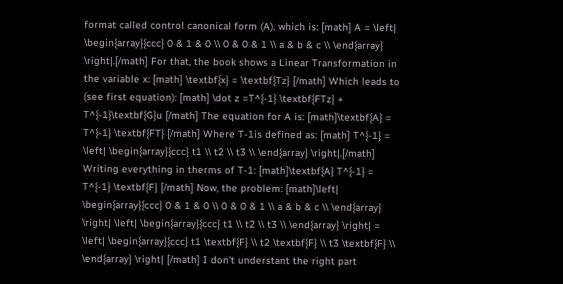format called control canonical form (A), which is: [math] A = \left| \begin{array}{ccc} 0 & 1 & 0 \\ 0 & 0 & 1 \\ a & b & c \\ \end{array} \right|.[/math] For that, the book shows a Linear Transformation in the variable x: [math] \textbf{x} = \textbf{Tz} [/math] Which leads to (see first equation): [math] \dot z =T^{-1} \textbf{FTz} + T^{-1}\textbf{G}u [/math] The equation for A is: [math]\textbf{A} = T^{-1} \textbf{FT} [/math] Where T-1is defined as: [math] T^{-1} = \left| \begin{array}{ccc} t1 \\ t2 \\ t3 \\ \end{array} \right|.[/math] Writing everything in therms of T-1: [math]\textbf{A} T^{-1} = T^{-1} \textbf{F} [/math] Now, the problem: [math]\left| \begin{array}{ccc} 0 & 1 & 0 \\ 0 & 0 & 1 \\ a & b & c \\ \end{array} \right| \left| \begin{array}{ccc} t1 \\ t2 \\ t3 \\ \end{array} \right| = \left| \begin{array}{ccc} t1 \textbf{F} \\ t2 \textbf{F} \\ t3 \textbf{F} \\ \end{array} \right| [/math] I don't understant the right part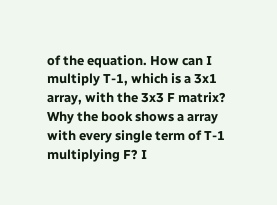of the equation. How can I multiply T-1, which is a 3x1 array, with the 3x3 F matrix? Why the book shows a array with every single term of T-1 multiplying F? I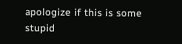apologize if this is some stupid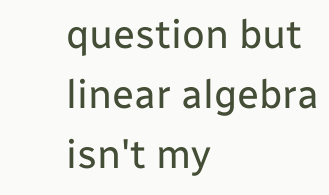question but linear algebra isn't my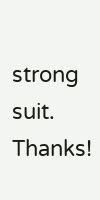strong suit. Thanks!